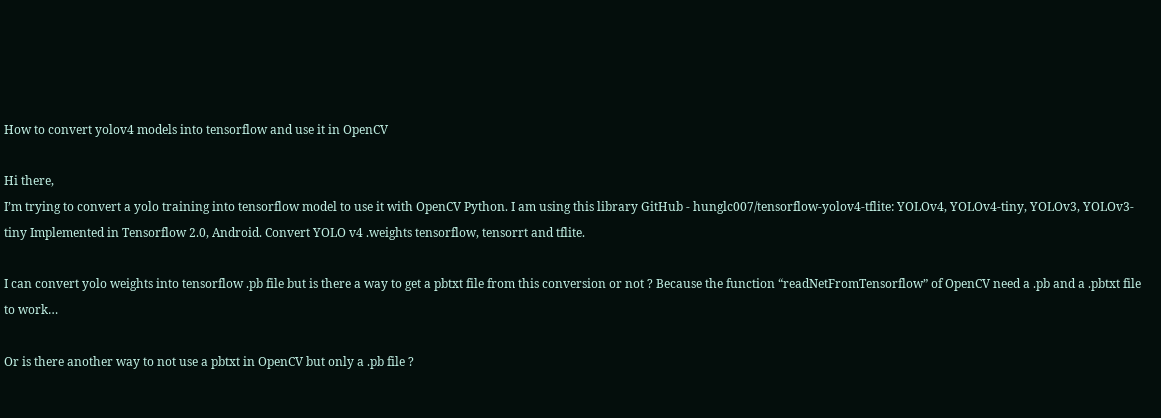How to convert yolov4 models into tensorflow and use it in OpenCV

Hi there,
I’m trying to convert a yolo training into tensorflow model to use it with OpenCV Python. I am using this library GitHub - hunglc007/tensorflow-yolov4-tflite: YOLOv4, YOLOv4-tiny, YOLOv3, YOLOv3-tiny Implemented in Tensorflow 2.0, Android. Convert YOLO v4 .weights tensorflow, tensorrt and tflite.

I can convert yolo weights into tensorflow .pb file but is there a way to get a pbtxt file from this conversion or not ? Because the function “readNetFromTensorflow” of OpenCV need a .pb and a .pbtxt file to work…

Or is there another way to not use a pbtxt in OpenCV but only a .pb file ?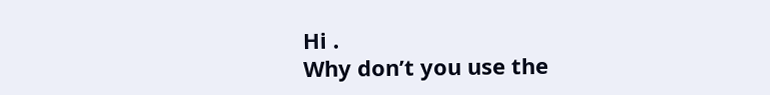Hi .
Why don’t you use the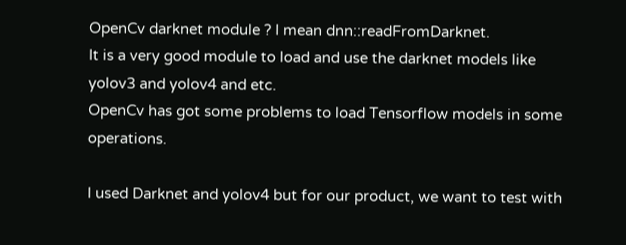OpenCv darknet module ? I mean dnn::readFromDarknet.
It is a very good module to load and use the darknet models like yolov3 and yolov4 and etc.
OpenCv has got some problems to load Tensorflow models in some operations.

I used Darknet and yolov4 but for our product, we want to test with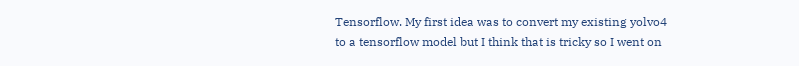Tensorflow. My first idea was to convert my existing yolvo4 to a tensorflow model but I think that is tricky so I went on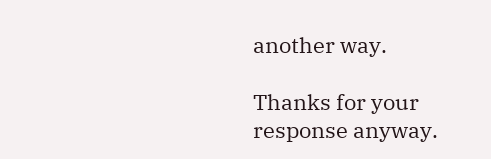another way.

Thanks for your response anyway.